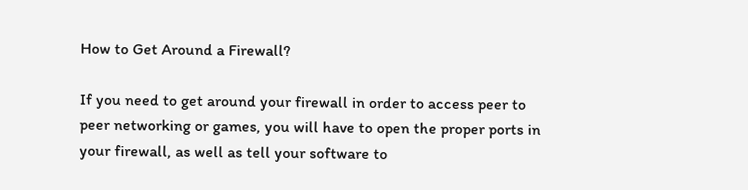How to Get Around a Firewall?

If you need to get around your firewall in order to access peer to peer networking or games, you will have to open the proper ports in your firewall, as well as tell your software to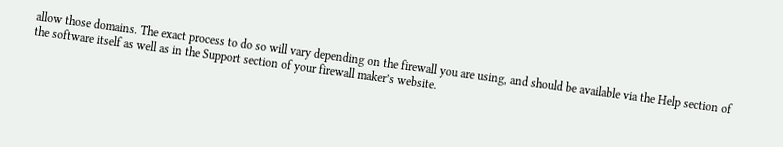allow those domains. The exact process to do so will vary depending on the firewall you are using, and should be available via the Help section of the software itself as well as in the Support section of your firewall maker’s website.